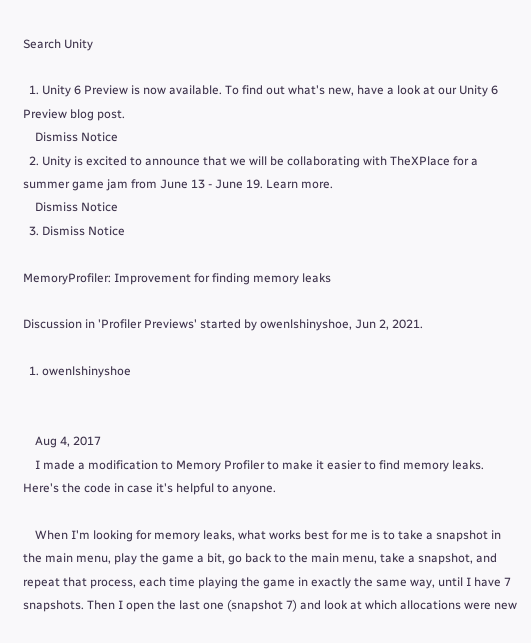Search Unity

  1. Unity 6 Preview is now available. To find out what's new, have a look at our Unity 6 Preview blog post.
    Dismiss Notice
  2. Unity is excited to announce that we will be collaborating with TheXPlace for a summer game jam from June 13 - June 19. Learn more.
    Dismiss Notice
  3. Dismiss Notice

MemoryProfiler: Improvement for finding memory leaks

Discussion in 'Profiler Previews' started by owenlshinyshoe, Jun 2, 2021.

  1. owenlshinyshoe


    Aug 4, 2017
    I made a modification to Memory Profiler to make it easier to find memory leaks. Here's the code in case it's helpful to anyone.

    When I'm looking for memory leaks, what works best for me is to take a snapshot in the main menu, play the game a bit, go back to the main menu, take a snapshot, and repeat that process, each time playing the game in exactly the same way, until I have 7 snapshots. Then I open the last one (snapshot 7) and look at which allocations were new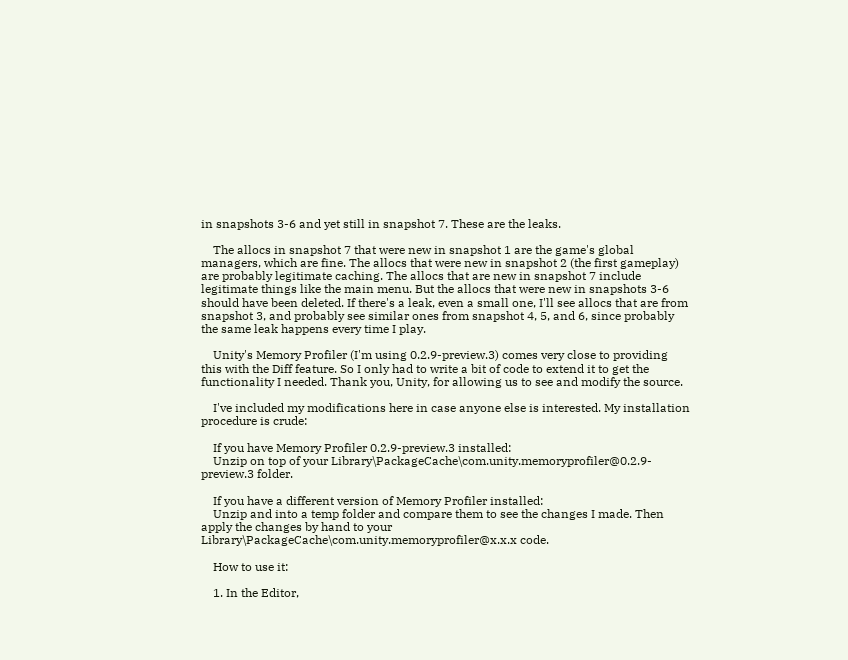in snapshots 3-6 and yet still in snapshot 7. These are the leaks.

    The allocs in snapshot 7 that were new in snapshot 1 are the game's global managers, which are fine. The allocs that were new in snapshot 2 (the first gameplay) are probably legitimate caching. The allocs that are new in snapshot 7 include legitimate things like the main menu. But the allocs that were new in snapshots 3-6 should have been deleted. If there's a leak, even a small one, I'll see allocs that are from snapshot 3, and probably see similar ones from snapshot 4, 5, and 6, since probably the same leak happens every time I play.

    Unity's Memory Profiler (I'm using 0.2.9-preview.3) comes very close to providing this with the Diff feature. So I only had to write a bit of code to extend it to get the functionality I needed. Thank you, Unity, for allowing us to see and modify the source.

    I've included my modifications here in case anyone else is interested. My installation procedure is crude:

    If you have Memory Profiler 0.2.9-preview.3 installed:
    Unzip on top of your Library\PackageCache\com.unity.memoryprofiler@0.2.9-preview.3 folder.

    If you have a different version of Memory Profiler installed:
    Unzip and into a temp folder and compare them to see the changes I made. Then apply the changes by hand to your Library\PackageCache\com.unity.memoryprofiler@x.x.x code.

    How to use it:

    1. In the Editor,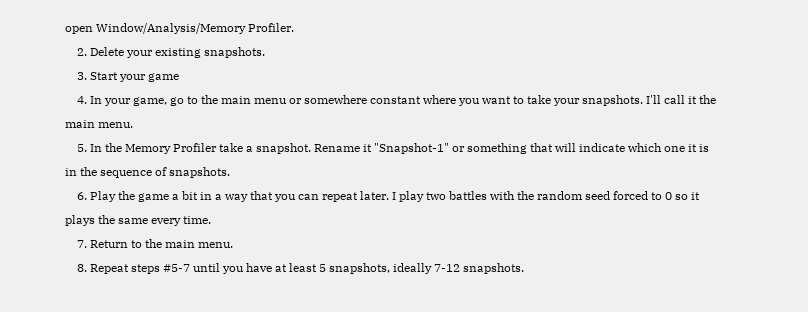open Window/Analysis/Memory Profiler.
    2. Delete your existing snapshots.
    3. Start your game
    4. In your game, go to the main menu or somewhere constant where you want to take your snapshots. I'll call it the main menu.
    5. In the Memory Profiler take a snapshot. Rename it "Snapshot-1" or something that will indicate which one it is in the sequence of snapshots.
    6. Play the game a bit in a way that you can repeat later. I play two battles with the random seed forced to 0 so it plays the same every time.
    7. Return to the main menu.
    8. Repeat steps #5-7 until you have at least 5 snapshots, ideally 7-12 snapshots.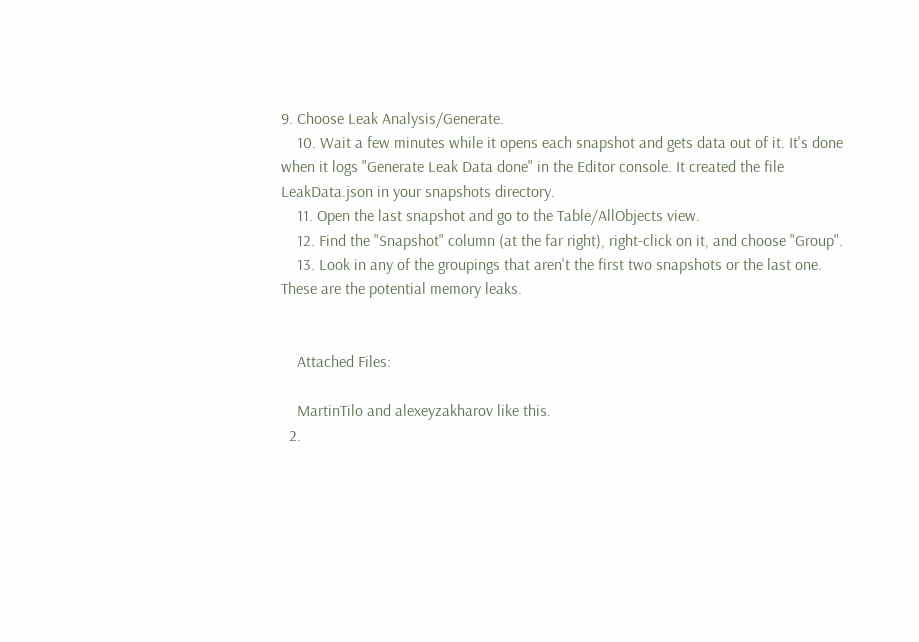9. Choose Leak Analysis/Generate.
    10. Wait a few minutes while it opens each snapshot and gets data out of it. It's done when it logs "Generate Leak Data done" in the Editor console. It created the file LeakData.json in your snapshots directory.
    11. Open the last snapshot and go to the Table/AllObjects view.
    12. Find the "Snapshot" column (at the far right), right-click on it, and choose "Group".
    13. Look in any of the groupings that aren't the first two snapshots or the last one. These are the potential memory leaks.


    Attached Files:

    MartinTilo and alexeyzakharov like this.
  2.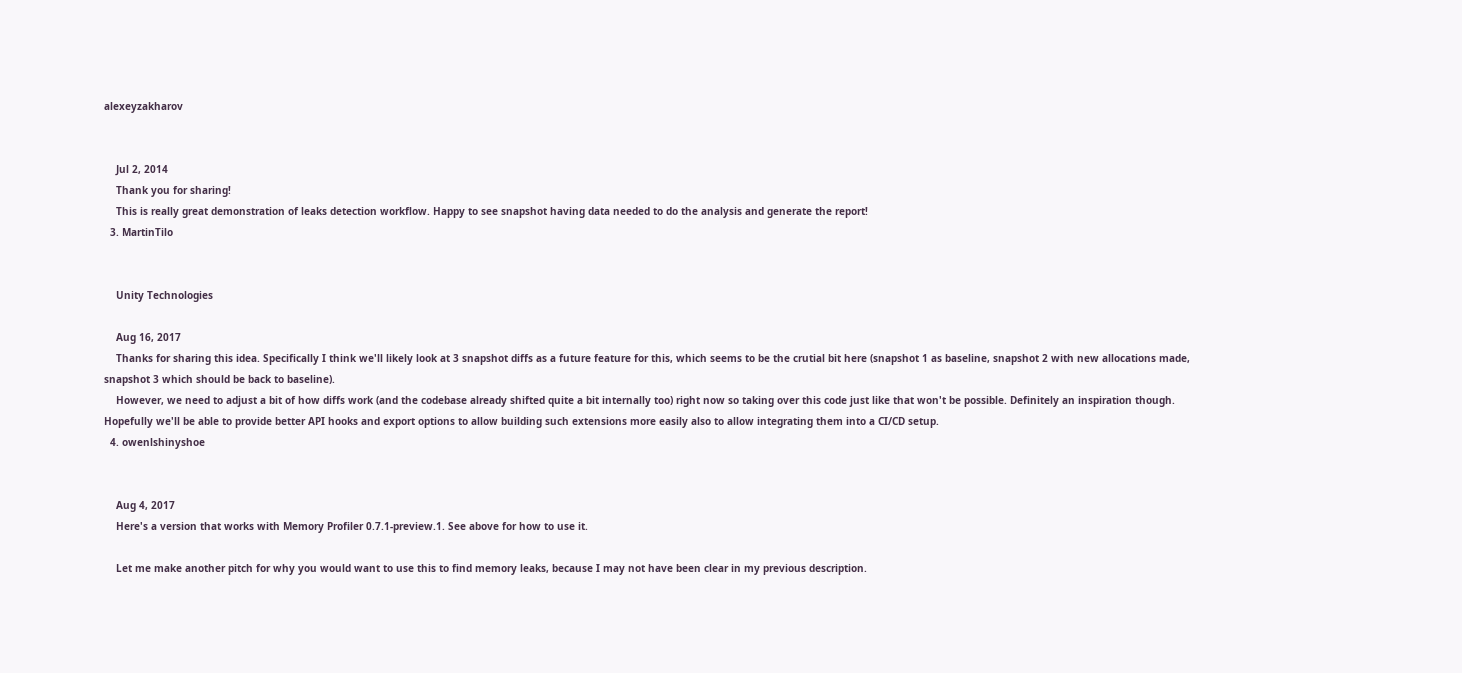alexeyzakharov


    Jul 2, 2014
    Thank you for sharing!
    This is really great demonstration of leaks detection workflow. Happy to see snapshot having data needed to do the analysis and generate the report!
  3. MartinTilo


    Unity Technologies

    Aug 16, 2017
    Thanks for sharing this idea. Specifically I think we'll likely look at 3 snapshot diffs as a future feature for this, which seems to be the crutial bit here (snapshot 1 as baseline, snapshot 2 with new allocations made, snapshot 3 which should be back to baseline).
    However, we need to adjust a bit of how diffs work (and the codebase already shifted quite a bit internally too) right now so taking over this code just like that won't be possible. Definitely an inspiration though. Hopefully we'll be able to provide better API hooks and export options to allow building such extensions more easily also to allow integrating them into a CI/CD setup.
  4. owenlshinyshoe


    Aug 4, 2017
    Here's a version that works with Memory Profiler 0.7.1-preview.1. See above for how to use it.

    Let me make another pitch for why you would want to use this to find memory leaks, because I may not have been clear in my previous description.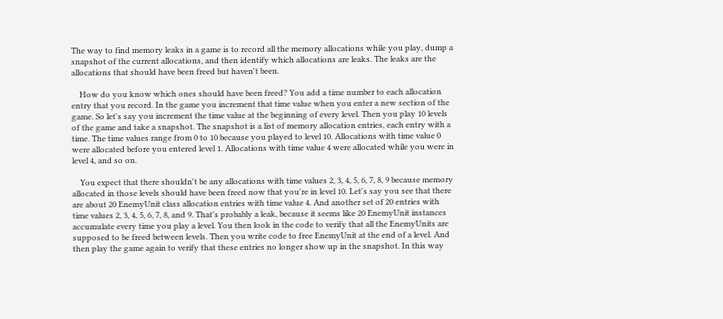The way to find memory leaks in a game is to record all the memory allocations while you play, dump a snapshot of the current allocations, and then identify which allocations are leaks. The leaks are the allocations that should have been freed but haven't been.

    How do you know which ones should have been freed? You add a time number to each allocation entry that you record. In the game you increment that time value when you enter a new section of the game. So let's say you increment the time value at the beginning of every level. Then you play 10 levels of the game and take a snapshot. The snapshot is a list of memory allocation entries, each entry with a time. The time values range from 0 to 10 because you played to level 10. Allocations with time value 0 were allocated before you entered level 1. Allocations with time value 4 were allocated while you were in level 4, and so on.

    You expect that there shouldn't be any allocations with time values 2, 3, 4, 5, 6, 7, 8, 9 because memory allocated in those levels should have been freed now that you're in level 10. Let's say you see that there are about 20 EnemyUnit class allocation entries with time value 4. And another set of 20 entries with time values 2, 3, 4, 5, 6, 7, 8, and 9. That's probably a leak, because it seems like 20 EnemyUnit instances accumulate every time you play a level. You then look in the code to verify that all the EnemyUnits are supposed to be freed between levels. Then you write code to free EnemyUnit at the end of a level. And then play the game again to verify that these entries no longer show up in the snapshot. In this way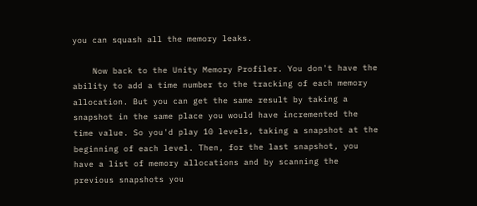you can squash all the memory leaks.

    Now back to the Unity Memory Profiler. You don't have the ability to add a time number to the tracking of each memory allocation. But you can get the same result by taking a snapshot in the same place you would have incremented the time value. So you'd play 10 levels, taking a snapshot at the beginning of each level. Then, for the last snapshot, you have a list of memory allocations and by scanning the previous snapshots you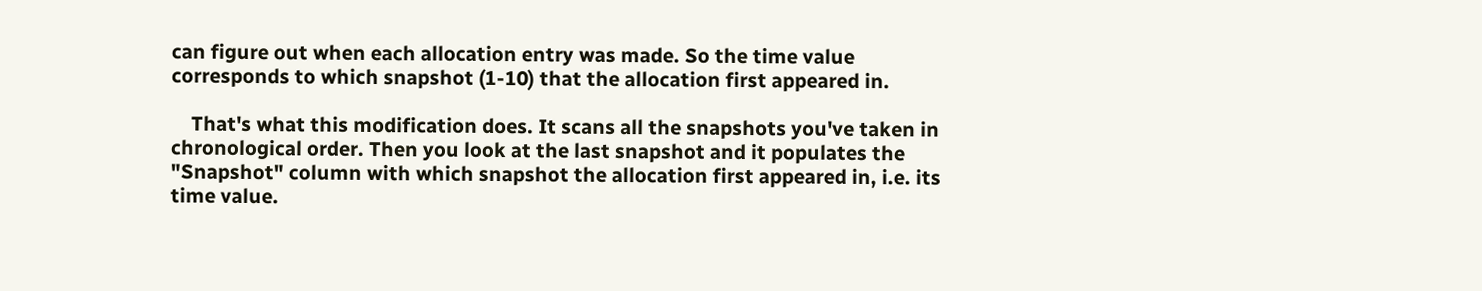can figure out when each allocation entry was made. So the time value corresponds to which snapshot (1-10) that the allocation first appeared in.

    That's what this modification does. It scans all the snapshots you've taken in chronological order. Then you look at the last snapshot and it populates the "Snapshot" column with which snapshot the allocation first appeared in, i.e. its time value.